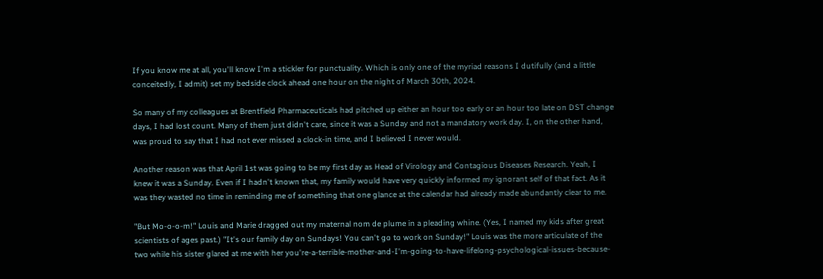If you know me at all, you'll know I'm a stickler for punctuality. Which is only one of the myriad reasons I dutifully (and a little conceitedly, I admit) set my bedside clock ahead one hour on the night of March 30th, 2024.

So many of my colleagues at Brentfield Pharmaceuticals had pitched up either an hour too early or an hour too late on DST change days, I had lost count. Many of them just didn't care, since it was a Sunday and not a mandatory work day. I, on the other hand, was proud to say that I had not ever missed a clock-in time, and I believed I never would.

Another reason was that April 1st was going to be my first day as Head of Virology and Contagious Diseases Research. Yeah, I knew it was a Sunday. Even if I hadn't known that, my family would have very quickly informed my ignorant self of that fact. As it was they wasted no time in reminding me of something that one glance at the calendar had already made abundantly clear to me.

"But Mo-o-o-m!" Louis and Marie dragged out my maternal nom de plume in a pleading whine. (Yes, I named my kids after great scientists of ages past.) "It's our family day on Sundays! You can't go to work on Sunday!" Louis was the more articulate of the two while his sister glared at me with her you're-a-terrible-mother-and-I'm-going-to-have-lifelong-psychological-issues-because-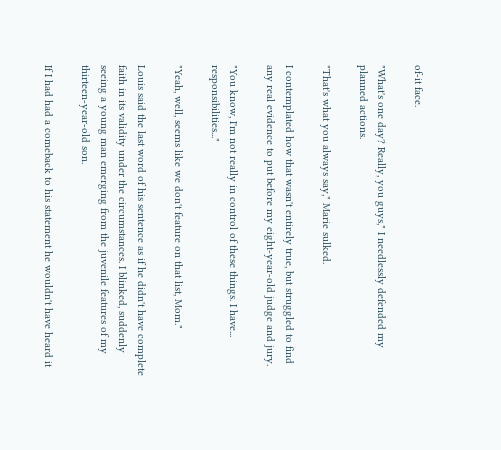of-it face.

"What's one day? Really, you guys," I needlessly defended my planned actions.

"That's what you always say," Marie sulked.

I contemplated how that wasn't entirely true, but struggled to find any real evidence to put before my eight-year-old judge and jury.

"You know, I'm not really in control of these things. I have... responsibilities..."

"Yeah, well, seems like we don't feature on that list, Mom."

Louis said the last word of his sentence as if he didn't have complete faith in its validity under the circumstances. I blinked, suddenly seeing a young man emerging from the juvenile features of my thirteen-year-old son.

If I had had a comeback to his statement he wouldn't have heard it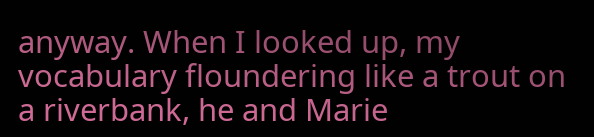anyway. When I looked up, my vocabulary floundering like a trout on a riverbank, he and Marie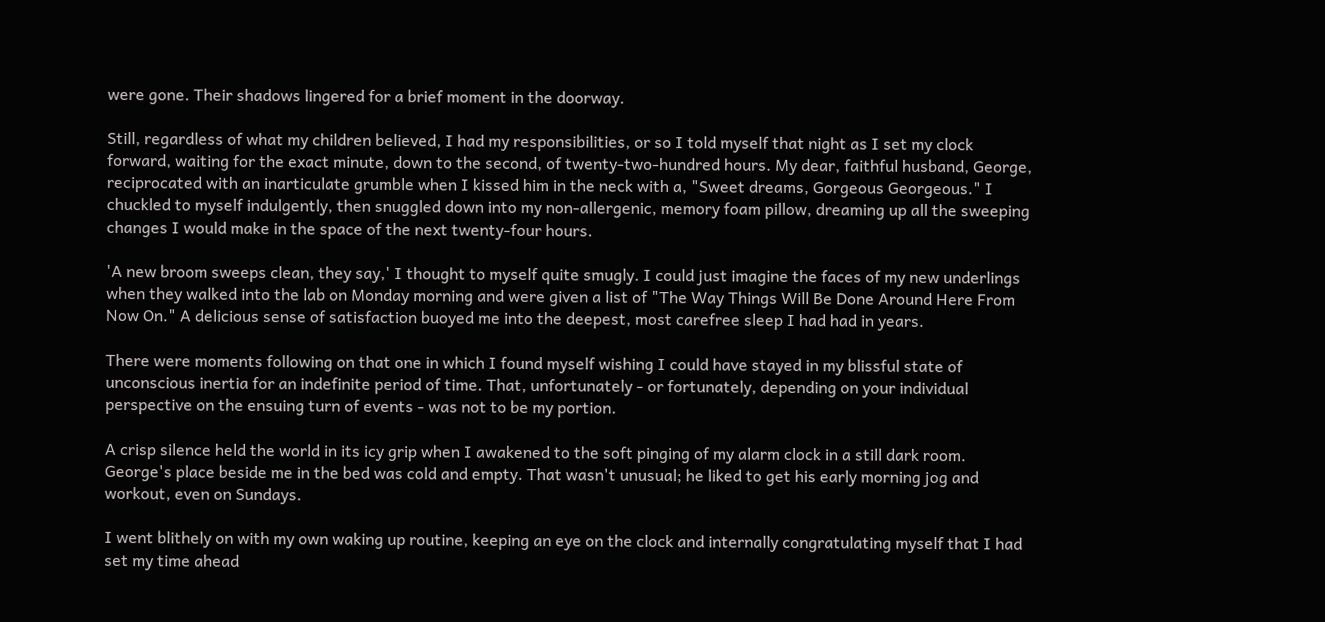were gone. Their shadows lingered for a brief moment in the doorway.

Still, regardless of what my children believed, I had my responsibilities, or so I told myself that night as I set my clock forward, waiting for the exact minute, down to the second, of twenty-two-hundred hours. My dear, faithful husband, George, reciprocated with an inarticulate grumble when I kissed him in the neck with a, "Sweet dreams, Gorgeous Georgeous." I chuckled to myself indulgently, then snuggled down into my non-allergenic, memory foam pillow, dreaming up all the sweeping changes I would make in the space of the next twenty-four hours.

'A new broom sweeps clean, they say,' I thought to myself quite smugly. I could just imagine the faces of my new underlings when they walked into the lab on Monday morning and were given a list of "The Way Things Will Be Done Around Here From Now On." A delicious sense of satisfaction buoyed me into the deepest, most carefree sleep I had had in years.

There were moments following on that one in which I found myself wishing I could have stayed in my blissful state of unconscious inertia for an indefinite period of time. That, unfortunately - or fortunately, depending on your individual perspective on the ensuing turn of events - was not to be my portion.

A crisp silence held the world in its icy grip when I awakened to the soft pinging of my alarm clock in a still dark room. George's place beside me in the bed was cold and empty. That wasn't unusual; he liked to get his early morning jog and workout, even on Sundays.

I went blithely on with my own waking up routine, keeping an eye on the clock and internally congratulating myself that I had set my time ahead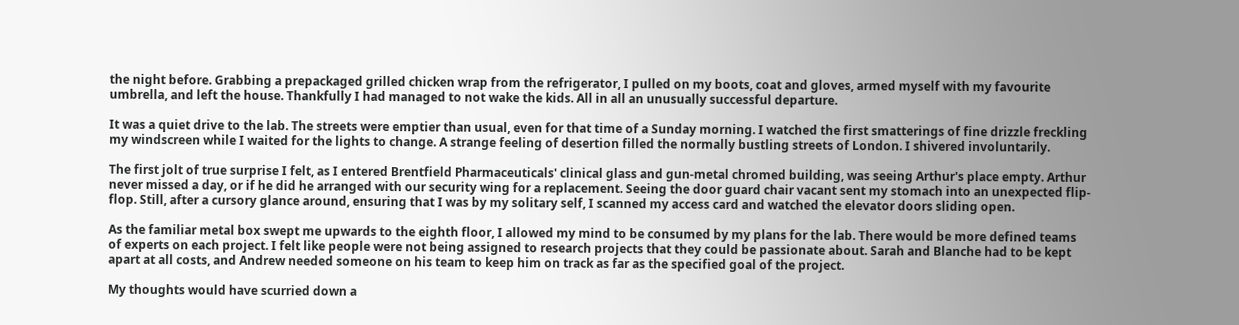the night before. Grabbing a prepackaged grilled chicken wrap from the refrigerator, I pulled on my boots, coat and gloves, armed myself with my favourite umbrella, and left the house. Thankfully I had managed to not wake the kids. All in all an unusually successful departure.

It was a quiet drive to the lab. The streets were emptier than usual, even for that time of a Sunday morning. I watched the first smatterings of fine drizzle freckling my windscreen while I waited for the lights to change. A strange feeling of desertion filled the normally bustling streets of London. I shivered involuntarily.

The first jolt of true surprise I felt, as I entered Brentfield Pharmaceuticals' clinical glass and gun-metal chromed building, was seeing Arthur's place empty. Arthur never missed a day, or if he did he arranged with our security wing for a replacement. Seeing the door guard chair vacant sent my stomach into an unexpected flip-flop. Still, after a cursory glance around, ensuring that I was by my solitary self, I scanned my access card and watched the elevator doors sliding open.

As the familiar metal box swept me upwards to the eighth floor, I allowed my mind to be consumed by my plans for the lab. There would be more defined teams of experts on each project. I felt like people were not being assigned to research projects that they could be passionate about. Sarah and Blanche had to be kept apart at all costs, and Andrew needed someone on his team to keep him on track as far as the specified goal of the project.

My thoughts would have scurried down a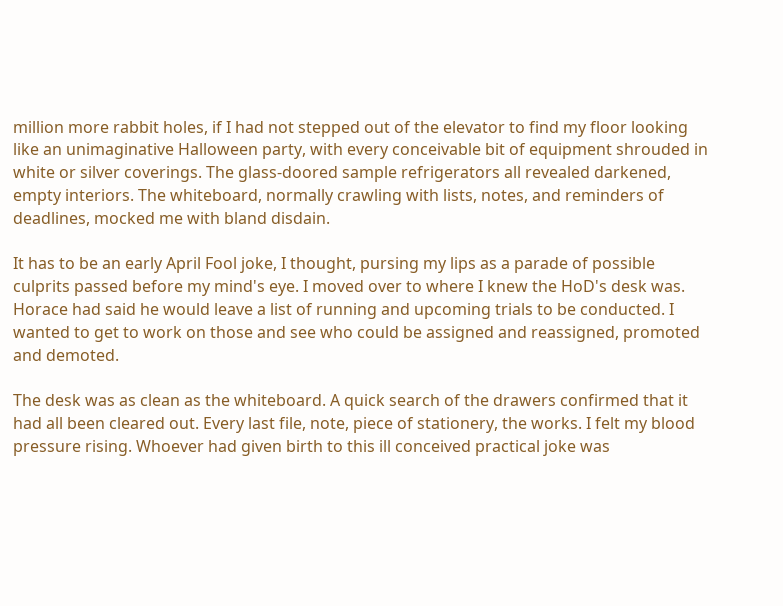million more rabbit holes, if I had not stepped out of the elevator to find my floor looking like an unimaginative Halloween party, with every conceivable bit of equipment shrouded in white or silver coverings. The glass-doored sample refrigerators all revealed darkened, empty interiors. The whiteboard, normally crawling with lists, notes, and reminders of deadlines, mocked me with bland disdain.

It has to be an early April Fool joke, I thought, pursing my lips as a parade of possible culprits passed before my mind's eye. I moved over to where I knew the HoD's desk was. Horace had said he would leave a list of running and upcoming trials to be conducted. I wanted to get to work on those and see who could be assigned and reassigned, promoted and demoted.

The desk was as clean as the whiteboard. A quick search of the drawers confirmed that it had all been cleared out. Every last file, note, piece of stationery, the works. I felt my blood pressure rising. Whoever had given birth to this ill conceived practical joke was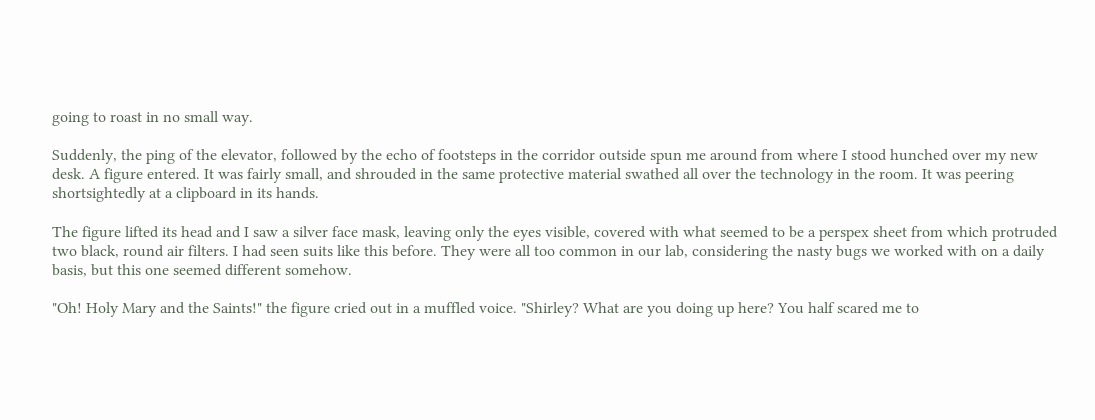going to roast in no small way.

Suddenly, the ping of the elevator, followed by the echo of footsteps in the corridor outside spun me around from where I stood hunched over my new desk. A figure entered. It was fairly small, and shrouded in the same protective material swathed all over the technology in the room. It was peering shortsightedly at a clipboard in its hands.

The figure lifted its head and I saw a silver face mask, leaving only the eyes visible, covered with what seemed to be a perspex sheet from which protruded two black, round air filters. I had seen suits like this before. They were all too common in our lab, considering the nasty bugs we worked with on a daily basis, but this one seemed different somehow.

"Oh! Holy Mary and the Saints!" the figure cried out in a muffled voice. "Shirley? What are you doing up here? You half scared me to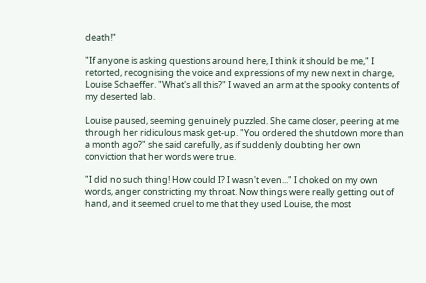death!"

"If anyone is asking questions around here, I think it should be me," I retorted, recognising the voice and expressions of my new next in charge, Louise Schaeffer. "What's all this?" I waved an arm at the spooky contents of my deserted lab.

Louise paused, seeming genuinely puzzled. She came closer, peering at me through her ridiculous mask get-up. "You ordered the shutdown more than a month ago?" she said carefully, as if suddenly doubting her own conviction that her words were true.

"I did no such thing! How could I? I wasn't even..." I choked on my own words, anger constricting my throat. Now things were really getting out of hand, and it seemed cruel to me that they used Louise, the most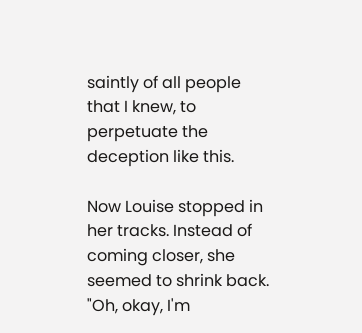saintly of all people that I knew, to perpetuate the deception like this.

Now Louise stopped in her tracks. Instead of coming closer, she seemed to shrink back. "Oh, okay, I'm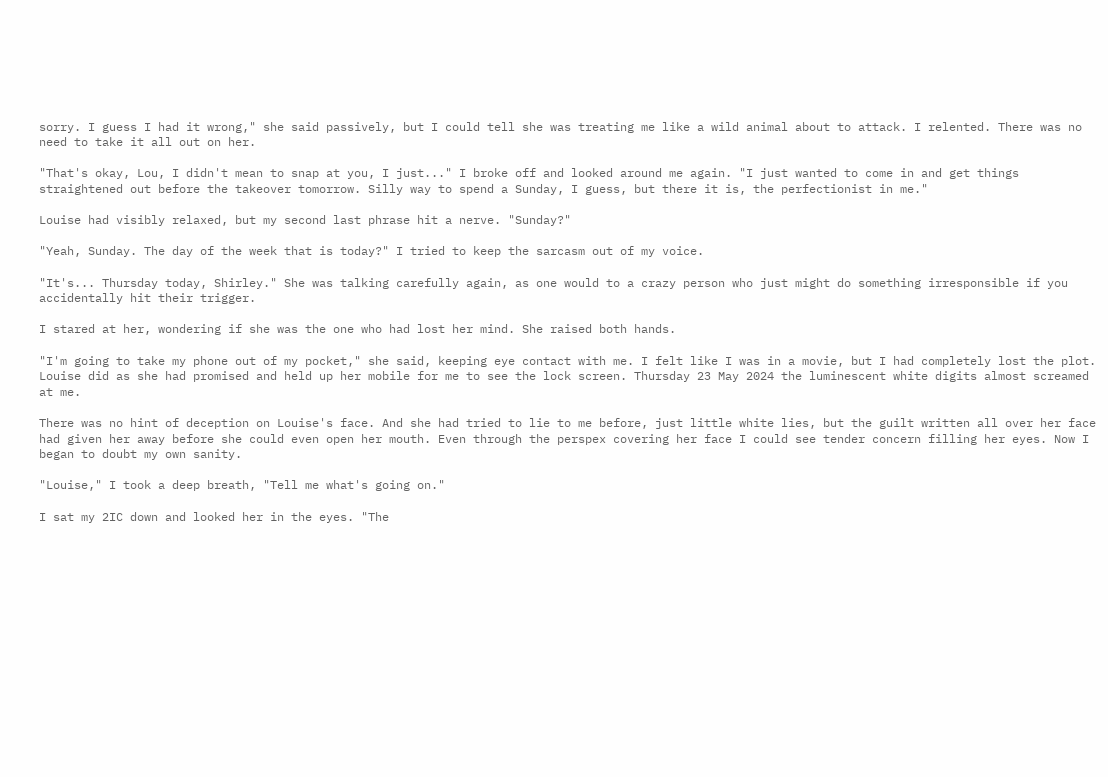sorry. I guess I had it wrong," she said passively, but I could tell she was treating me like a wild animal about to attack. I relented. There was no need to take it all out on her.

"That's okay, Lou, I didn't mean to snap at you, I just..." I broke off and looked around me again. "I just wanted to come in and get things straightened out before the takeover tomorrow. Silly way to spend a Sunday, I guess, but there it is, the perfectionist in me."

Louise had visibly relaxed, but my second last phrase hit a nerve. "Sunday?"

"Yeah, Sunday. The day of the week that is today?" I tried to keep the sarcasm out of my voice.

"It's... Thursday today, Shirley." She was talking carefully again, as one would to a crazy person who just might do something irresponsible if you accidentally hit their trigger.

I stared at her, wondering if she was the one who had lost her mind. She raised both hands.

"I'm going to take my phone out of my pocket," she said, keeping eye contact with me. I felt like I was in a movie, but I had completely lost the plot. Louise did as she had promised and held up her mobile for me to see the lock screen. Thursday 23 May 2024 the luminescent white digits almost screamed at me.

There was no hint of deception on Louise's face. And she had tried to lie to me before, just little white lies, but the guilt written all over her face had given her away before she could even open her mouth. Even through the perspex covering her face I could see tender concern filling her eyes. Now I began to doubt my own sanity.

"Louise," I took a deep breath, "Tell me what's going on."

I sat my 2IC down and looked her in the eyes. "The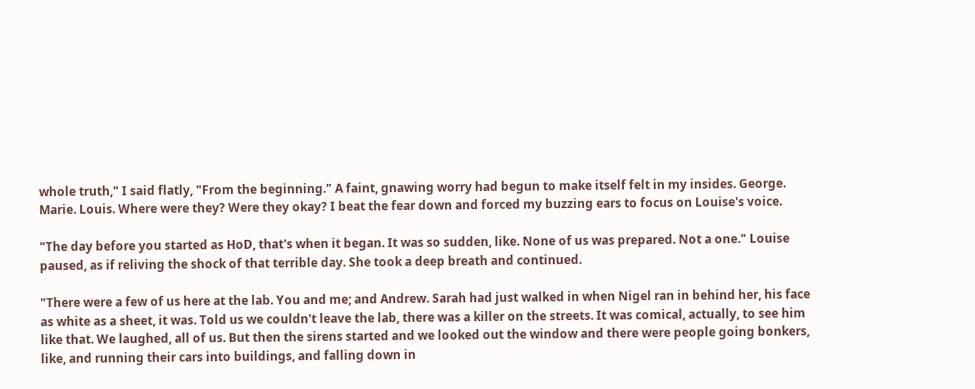whole truth," I said flatly, "From the beginning." A faint, gnawing worry had begun to make itself felt in my insides. George. Marie. Louis. Where were they? Were they okay? I beat the fear down and forced my buzzing ears to focus on Louise's voice.

"The day before you started as HoD, that's when it began. It was so sudden, like. None of us was prepared. Not a one." Louise paused, as if reliving the shock of that terrible day. She took a deep breath and continued.

"There were a few of us here at the lab. You and me; and Andrew. Sarah had just walked in when Nigel ran in behind her, his face as white as a sheet, it was. Told us we couldn't leave the lab, there was a killer on the streets. It was comical, actually, to see him like that. We laughed, all of us. But then the sirens started and we looked out the window and there were people going bonkers, like, and running their cars into buildings, and falling down in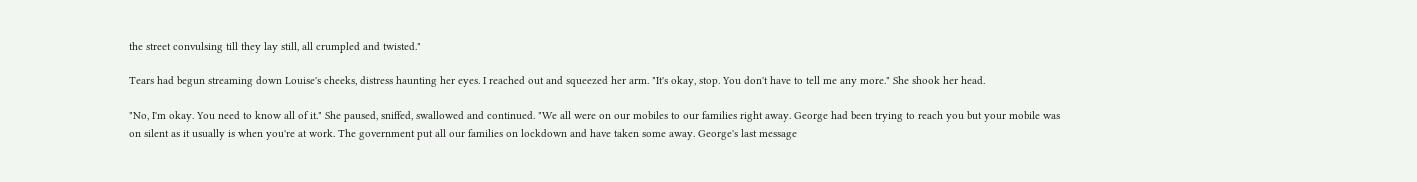the street convulsing till they lay still, all crumpled and twisted."

Tears had begun streaming down Louise's cheeks, distress haunting her eyes. I reached out and squeezed her arm. "It's okay, stop. You don't have to tell me any more." She shook her head.

"No, I'm okay. You need to know all of it." She paused, sniffed, swallowed and continued. "We all were on our mobiles to our families right away. George had been trying to reach you but your mobile was on silent as it usually is when you're at work. The government put all our families on lockdown and have taken some away. George's last message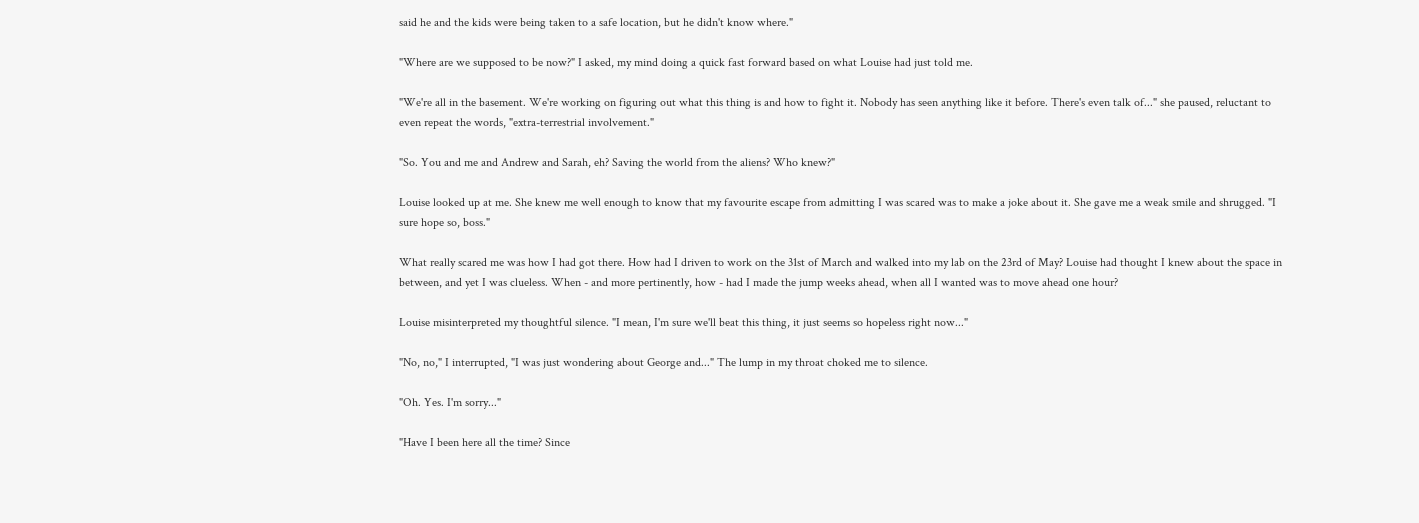said he and the kids were being taken to a safe location, but he didn't know where."

"Where are we supposed to be now?" I asked, my mind doing a quick fast forward based on what Louise had just told me.

"We're all in the basement. We're working on figuring out what this thing is and how to fight it. Nobody has seen anything like it before. There's even talk of..." she paused, reluctant to even repeat the words, "extra-terrestrial involvement."

"So. You and me and Andrew and Sarah, eh? Saving the world from the aliens? Who knew?"

Louise looked up at me. She knew me well enough to know that my favourite escape from admitting I was scared was to make a joke about it. She gave me a weak smile and shrugged. "I sure hope so, boss."

What really scared me was how I had got there. How had I driven to work on the 31st of March and walked into my lab on the 23rd of May? Louise had thought I knew about the space in between, and yet I was clueless. When - and more pertinently, how - had I made the jump weeks ahead, when all I wanted was to move ahead one hour?

Louise misinterpreted my thoughtful silence. "I mean, I'm sure we'll beat this thing, it just seems so hopeless right now..."

"No, no," I interrupted, "I was just wondering about George and..." The lump in my throat choked me to silence.

"Oh. Yes. I'm sorry..."

"Have I been here all the time? Since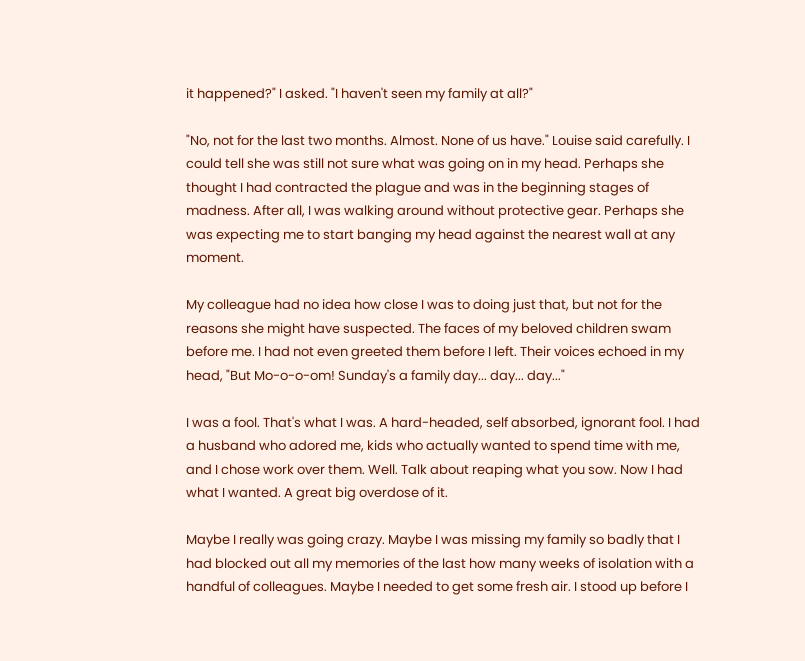it happened?" I asked. "I haven't seen my family at all?"

"No, not for the last two months. Almost. None of us have." Louise said carefully. I could tell she was still not sure what was going on in my head. Perhaps she thought I had contracted the plague and was in the beginning stages of madness. After all, I was walking around without protective gear. Perhaps she was expecting me to start banging my head against the nearest wall at any moment.

My colleague had no idea how close I was to doing just that, but not for the reasons she might have suspected. The faces of my beloved children swam before me. I had not even greeted them before I left. Their voices echoed in my head, "But Mo-o-o-om! Sunday's a family day... day... day..."

I was a fool. That's what I was. A hard-headed, self absorbed, ignorant fool. I had a husband who adored me, kids who actually wanted to spend time with me, and I chose work over them. Well. Talk about reaping what you sow. Now I had what I wanted. A great big overdose of it.

Maybe I really was going crazy. Maybe I was missing my family so badly that I had blocked out all my memories of the last how many weeks of isolation with a handful of colleagues. Maybe I needed to get some fresh air. I stood up before I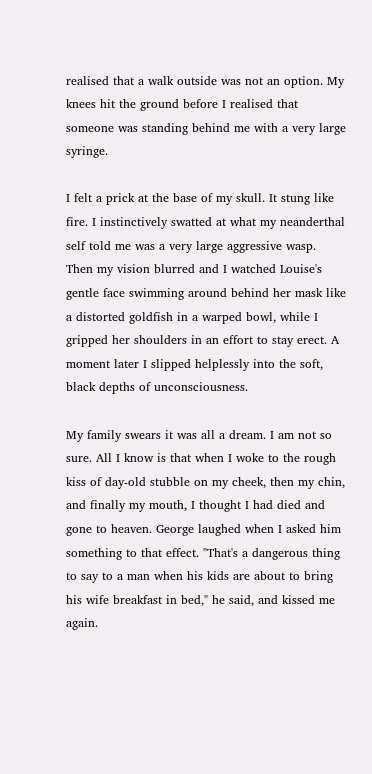realised that a walk outside was not an option. My knees hit the ground before I realised that someone was standing behind me with a very large syringe.

I felt a prick at the base of my skull. It stung like fire. I instinctively swatted at what my neanderthal self told me was a very large aggressive wasp. Then my vision blurred and I watched Louise's gentle face swimming around behind her mask like a distorted goldfish in a warped bowl, while I gripped her shoulders in an effort to stay erect. A moment later I slipped helplessly into the soft, black depths of unconsciousness.

My family swears it was all a dream. I am not so sure. All I know is that when I woke to the rough kiss of day-old stubble on my cheek, then my chin, and finally my mouth, I thought I had died and gone to heaven. George laughed when I asked him something to that effect. "That's a dangerous thing to say to a man when his kids are about to bring his wife breakfast in bed," he said, and kissed me again.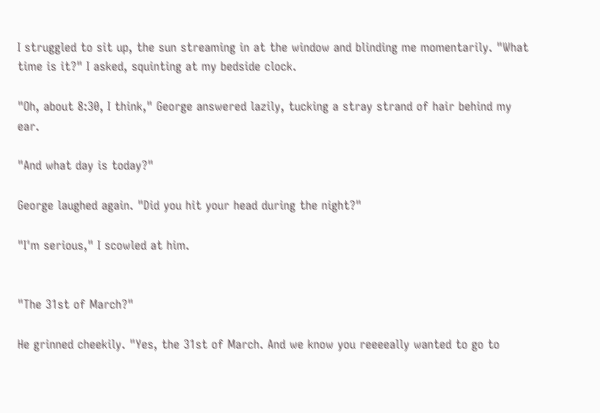I struggled to sit up, the sun streaming in at the window and blinding me momentarily. "What time is it?" I asked, squinting at my bedside clock.

"Oh, about 8:30, I think," George answered lazily, tucking a stray strand of hair behind my ear.

"And what day is today?"

George laughed again. "Did you hit your head during the night?"

"I'm serious," I scowled at him.


"The 31st of March?"

He grinned cheekily. "Yes, the 31st of March. And we know you reeeeally wanted to go to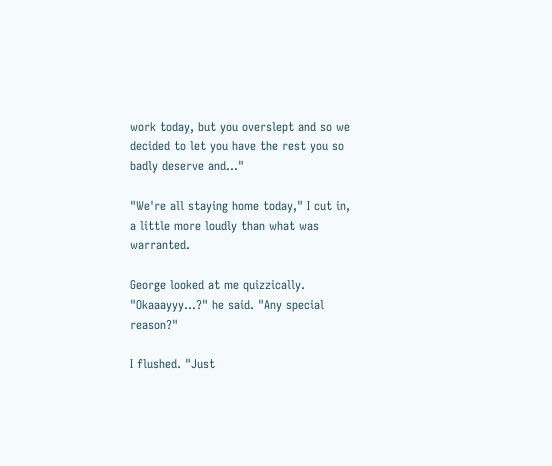work today, but you overslept and so we decided to let you have the rest you so badly deserve and..."

"We're all staying home today," I cut in, a little more loudly than what was warranted.

George looked at me quizzically. "Okaaayyy...?" he said. "Any special reason?"

I flushed. "Just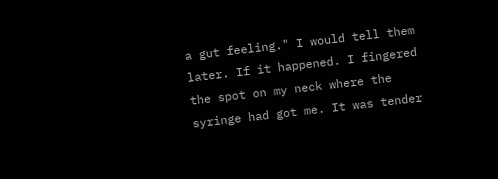a gut feeling." I would tell them later. If it happened. I fingered the spot on my neck where the syringe had got me. It was tender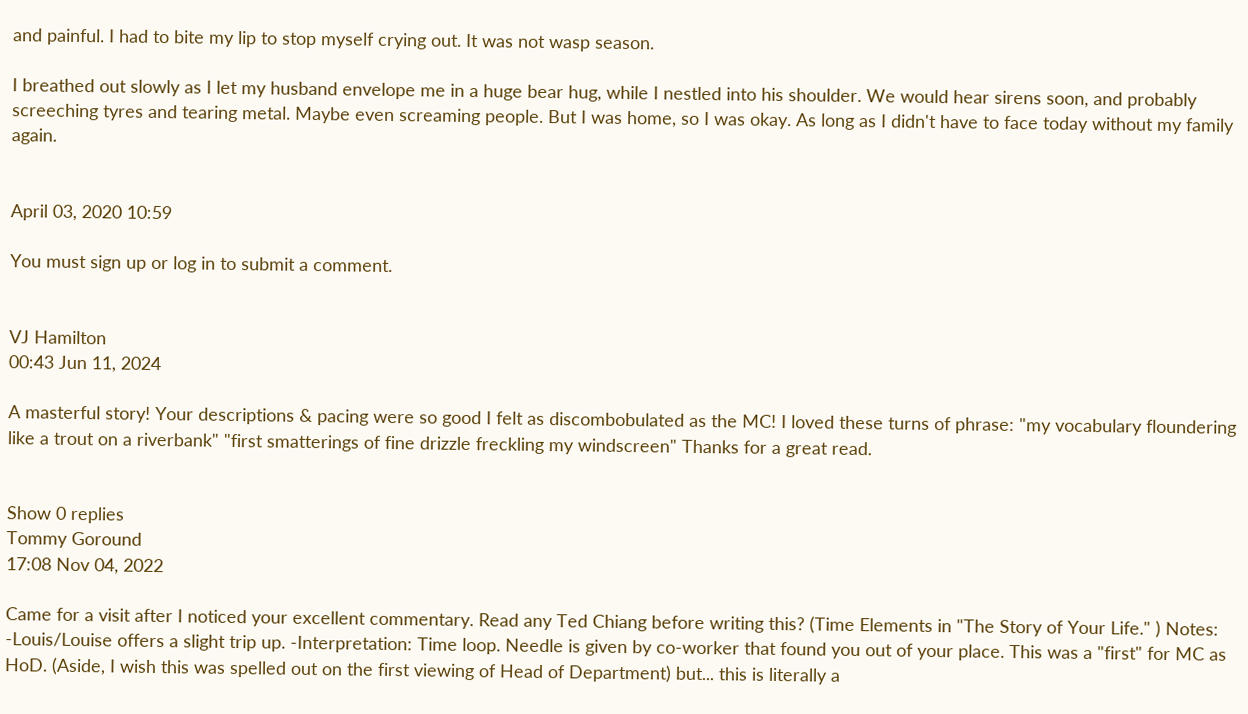and painful. I had to bite my lip to stop myself crying out. It was not wasp season.

I breathed out slowly as I let my husband envelope me in a huge bear hug, while I nestled into his shoulder. We would hear sirens soon, and probably screeching tyres and tearing metal. Maybe even screaming people. But I was home, so I was okay. As long as I didn't have to face today without my family again.


April 03, 2020 10:59

You must sign up or log in to submit a comment.


VJ Hamilton
00:43 Jun 11, 2024

A masterful story! Your descriptions & pacing were so good I felt as discombobulated as the MC! I loved these turns of phrase: "my vocabulary floundering like a trout on a riverbank" "first smatterings of fine drizzle freckling my windscreen" Thanks for a great read.


Show 0 replies
Tommy Goround
17:08 Nov 04, 2022

Came for a visit after I noticed your excellent commentary. Read any Ted Chiang before writing this? (Time Elements in "The Story of Your Life." ) Notes: -Louis/Louise offers a slight trip up. -Interpretation: Time loop. Needle is given by co-worker that found you out of your place. This was a "first" for MC as HoD. (Aside, I wish this was spelled out on the first viewing of Head of Department) but... this is literally a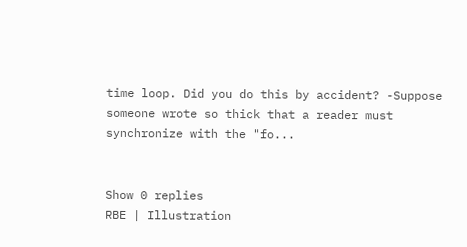time loop. Did you do this by accident? -Suppose someone wrote so thick that a reader must synchronize with the "fo...


Show 0 replies
RBE | Illustration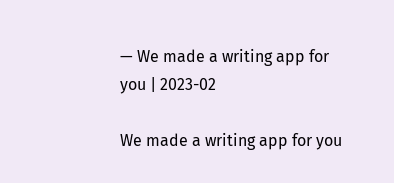— We made a writing app for you | 2023-02

We made a writing app for you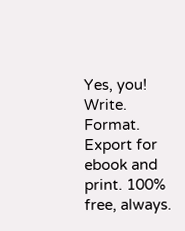Yes, you! Write. Format. Export for ebook and print. 100% free, always.